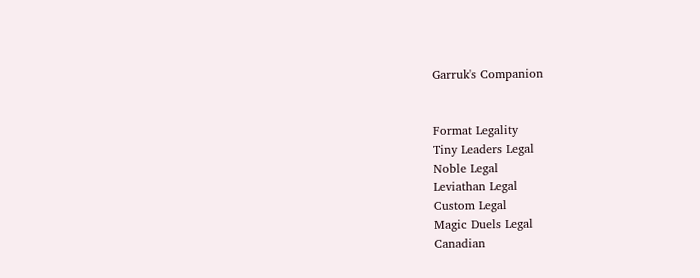Garruk's Companion


Format Legality
Tiny Leaders Legal
Noble Legal
Leviathan Legal
Custom Legal
Magic Duels Legal
Canadian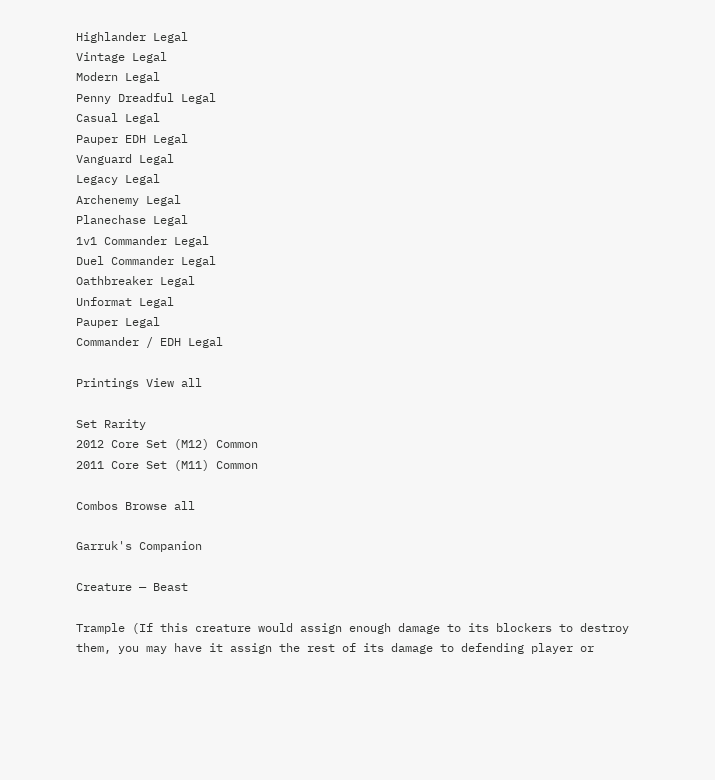Highlander Legal
Vintage Legal
Modern Legal
Penny Dreadful Legal
Casual Legal
Pauper EDH Legal
Vanguard Legal
Legacy Legal
Archenemy Legal
Planechase Legal
1v1 Commander Legal
Duel Commander Legal
Oathbreaker Legal
Unformat Legal
Pauper Legal
Commander / EDH Legal

Printings View all

Set Rarity
2012 Core Set (M12) Common
2011 Core Set (M11) Common

Combos Browse all

Garruk's Companion

Creature — Beast

Trample (If this creature would assign enough damage to its blockers to destroy them, you may have it assign the rest of its damage to defending player or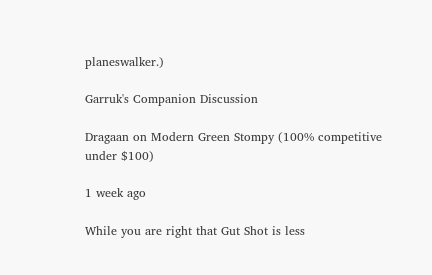planeswalker.)

Garruk's Companion Discussion

Dragaan on Modern Green Stompy (100% competitive under $100)

1 week ago

While you are right that Gut Shot is less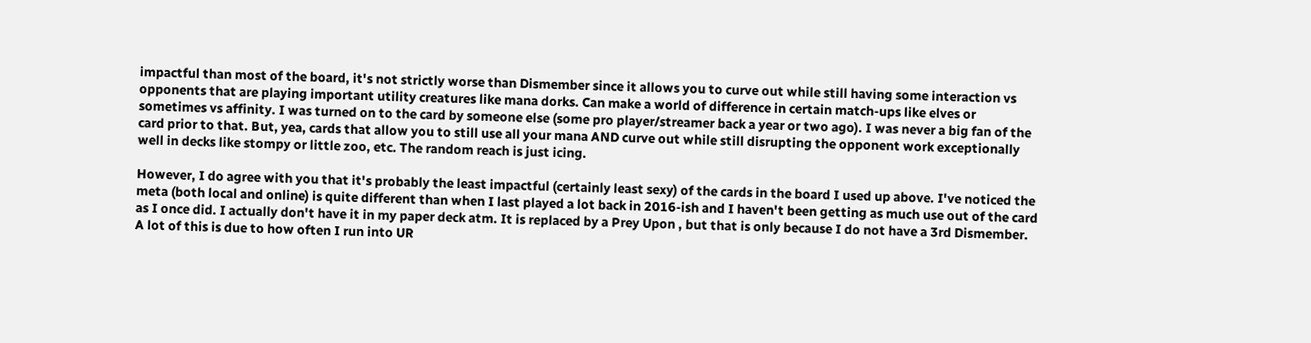impactful than most of the board, it's not strictly worse than Dismember since it allows you to curve out while still having some interaction vs opponents that are playing important utility creatures like mana dorks. Can make a world of difference in certain match-ups like elves or sometimes vs affinity. I was turned on to the card by someone else (some pro player/streamer back a year or two ago). I was never a big fan of the card prior to that. But, yea, cards that allow you to still use all your mana AND curve out while still disrupting the opponent work exceptionally well in decks like stompy or little zoo, etc. The random reach is just icing.

However, I do agree with you that it's probably the least impactful (certainly least sexy) of the cards in the board I used up above. I've noticed the meta (both local and online) is quite different than when I last played a lot back in 2016-ish and I haven't been getting as much use out of the card as I once did. I actually don't have it in my paper deck atm. It is replaced by a Prey Upon , but that is only because I do not have a 3rd Dismember. A lot of this is due to how often I run into UR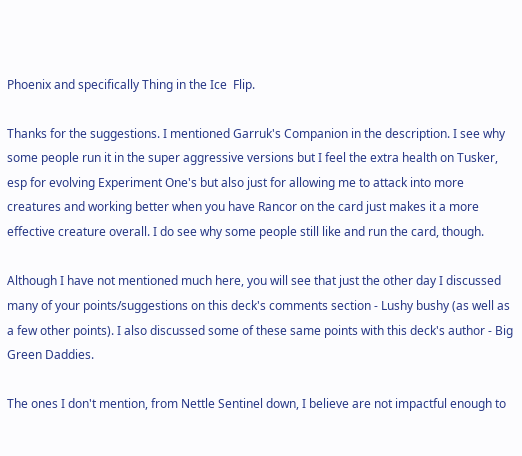Phoenix and specifically Thing in the Ice  Flip.

Thanks for the suggestions. I mentioned Garruk's Companion in the description. I see why some people run it in the super aggressive versions but I feel the extra health on Tusker, esp for evolving Experiment One's but also just for allowing me to attack into more creatures and working better when you have Rancor on the card just makes it a more effective creature overall. I do see why some people still like and run the card, though.

Although I have not mentioned much here, you will see that just the other day I discussed many of your points/suggestions on this deck's comments section - Lushy bushy (as well as a few other points). I also discussed some of these same points with this deck's author - Big Green Daddies.

The ones I don't mention, from Nettle Sentinel down, I believe are not impactful enough to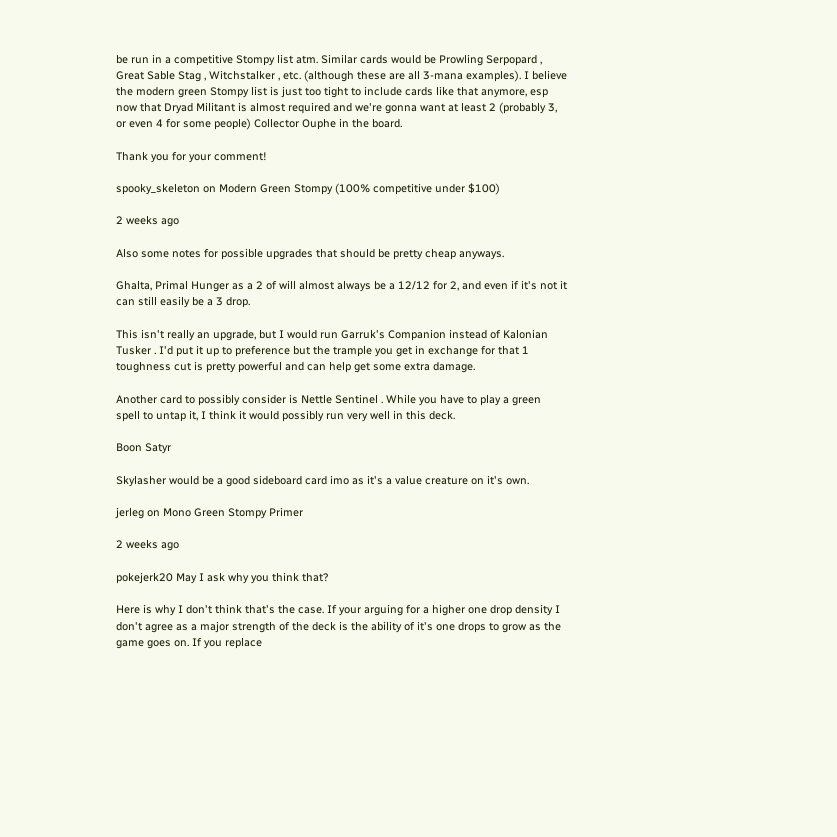be run in a competitive Stompy list atm. Similar cards would be Prowling Serpopard , Great Sable Stag , Witchstalker , etc. (although these are all 3-mana examples). I believe the modern green Stompy list is just too tight to include cards like that anymore, esp now that Dryad Militant is almost required and we're gonna want at least 2 (probably 3, or even 4 for some people) Collector Ouphe in the board.

Thank you for your comment!

spooky_skeleton on Modern Green Stompy (100% competitive under $100)

2 weeks ago

Also some notes for possible upgrades that should be pretty cheap anyways.

Ghalta, Primal Hunger as a 2 of will almost always be a 12/12 for 2, and even if it's not it can still easily be a 3 drop.

This isn't really an upgrade, but I would run Garruk's Companion instead of Kalonian Tusker . I'd put it up to preference but the trample you get in exchange for that 1 toughness cut is pretty powerful and can help get some extra damage.

Another card to possibly consider is Nettle Sentinel . While you have to play a green spell to untap it, I think it would possibly run very well in this deck.

Boon Satyr

Skylasher would be a good sideboard card imo as it's a value creature on it's own.

jerleg on Mono Green Stompy Primer

2 weeks ago

pokejerk20 May I ask why you think that?

Here is why I don't think that's the case. If your arguing for a higher one drop density I don't agree as a major strength of the deck is the ability of it's one drops to grow as the game goes on. If you replace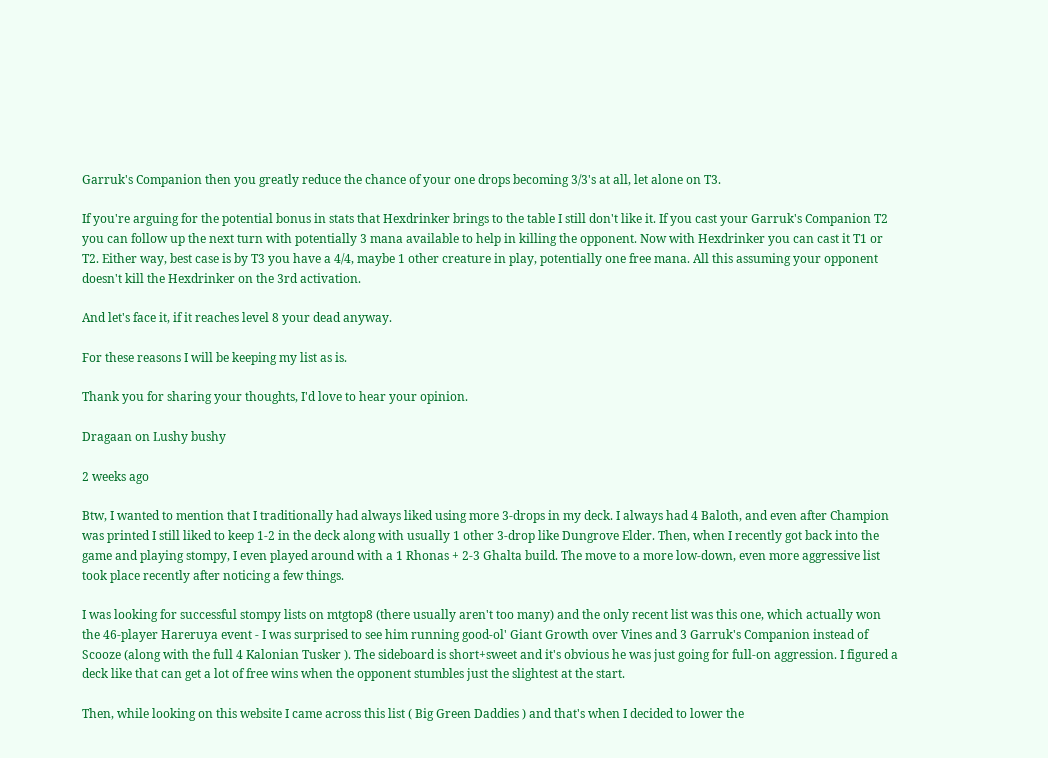Garruk's Companion then you greatly reduce the chance of your one drops becoming 3/3's at all, let alone on T3.

If you're arguing for the potential bonus in stats that Hexdrinker brings to the table I still don't like it. If you cast your Garruk's Companion T2 you can follow up the next turn with potentially 3 mana available to help in killing the opponent. Now with Hexdrinker you can cast it T1 or T2. Either way, best case is by T3 you have a 4/4, maybe 1 other creature in play, potentially one free mana. All this assuming your opponent doesn't kill the Hexdrinker on the 3rd activation.

And let's face it, if it reaches level 8 your dead anyway.

For these reasons I will be keeping my list as is.

Thank you for sharing your thoughts, I'd love to hear your opinion.

Dragaan on Lushy bushy

2 weeks ago

Btw, I wanted to mention that I traditionally had always liked using more 3-drops in my deck. I always had 4 Baloth, and even after Champion was printed I still liked to keep 1-2 in the deck along with usually 1 other 3-drop like Dungrove Elder. Then, when I recently got back into the game and playing stompy, I even played around with a 1 Rhonas + 2-3 Ghalta build. The move to a more low-down, even more aggressive list took place recently after noticing a few things.

I was looking for successful stompy lists on mtgtop8 (there usually aren't too many) and the only recent list was this one, which actually won the 46-player Hareruya event - I was surprised to see him running good-ol' Giant Growth over Vines and 3 Garruk's Companion instead of Scooze (along with the full 4 Kalonian Tusker ). The sideboard is short+sweet and it's obvious he was just going for full-on aggression. I figured a deck like that can get a lot of free wins when the opponent stumbles just the slightest at the start.

Then, while looking on this website I came across this list ( Big Green Daddies ) and that's when I decided to lower the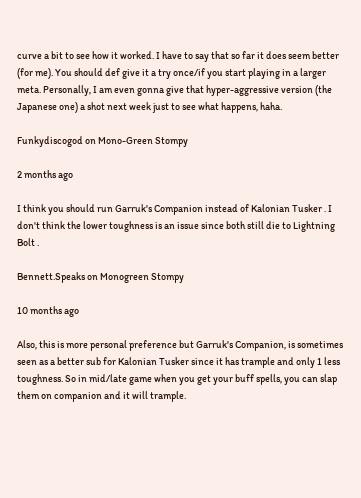curve a bit to see how it worked. I have to say that so far it does seem better (for me). You should def give it a try once/if you start playing in a larger meta. Personally, I am even gonna give that hyper-aggressive version (the Japanese one) a shot next week just to see what happens, haha.

Funkydiscogod on Mono-Green Stompy

2 months ago

I think you should run Garruk's Companion instead of Kalonian Tusker . I don't think the lower toughness is an issue since both still die to Lightning Bolt .

Bennett.Speaks on Monogreen Stompy

10 months ago

Also, this is more personal preference but Garruk's Companion, is sometimes seen as a better sub for Kalonian Tusker since it has trample and only 1 less toughness. So in mid/late game when you get your buff spells, you can slap them on companion and it will trample.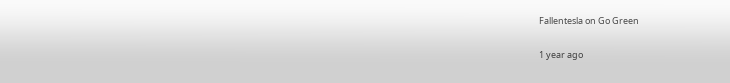Fallentesla on Go Green

1 year ago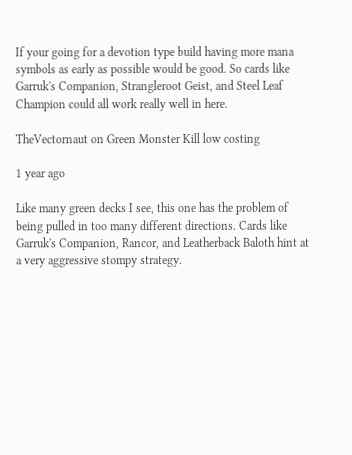If your going for a devotion type build having more mana symbols as early as possible would be good. So cards like Garruk's Companion, Strangleroot Geist, and Steel Leaf Champion could all work really well in here.

TheVectornaut on Green Monster Kill low costing

1 year ago

Like many green decks I see, this one has the problem of being pulled in too many different directions. Cards like Garruk's Companion, Rancor, and Leatherback Baloth hint at a very aggressive stompy strategy.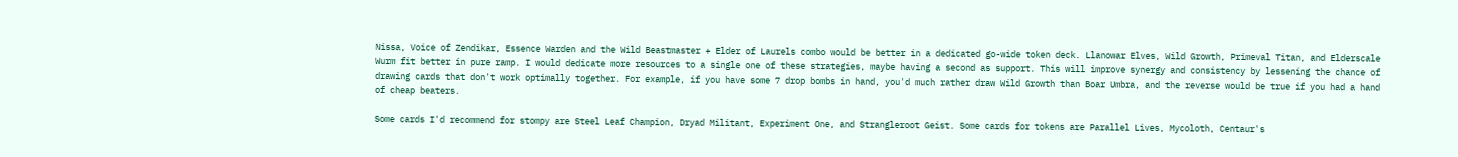Nissa, Voice of Zendikar, Essence Warden and the Wild Beastmaster + Elder of Laurels combo would be better in a dedicated go-wide token deck. Llanowar Elves, Wild Growth, Primeval Titan, and Elderscale Wurm fit better in pure ramp. I would dedicate more resources to a single one of these strategies, maybe having a second as support. This will improve synergy and consistency by lessening the chance of drawing cards that don't work optimally together. For example, if you have some 7 drop bombs in hand, you'd much rather draw Wild Growth than Boar Umbra, and the reverse would be true if you had a hand of cheap beaters.

Some cards I'd recommend for stompy are Steel Leaf Champion, Dryad Militant, Experiment One, and Strangleroot Geist. Some cards for tokens are Parallel Lives, Mycoloth, Centaur's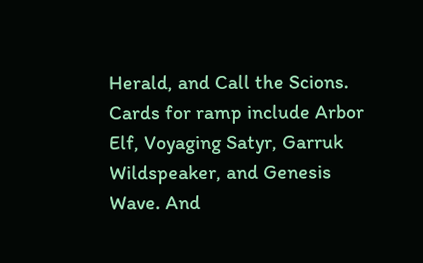Herald, and Call the Scions. Cards for ramp include Arbor Elf, Voyaging Satyr, Garruk Wildspeaker, and Genesis Wave. And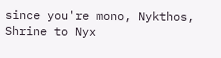since you're mono, Nykthos, Shrine to Nyx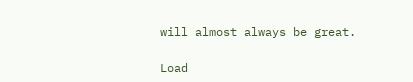will almost always be great.

Load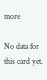more

No data for this card yet.